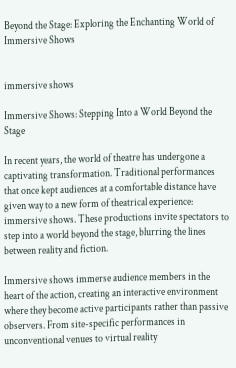Beyond the Stage: Exploring the Enchanting World of Immersive Shows


immersive shows

Immersive Shows: Stepping Into a World Beyond the Stage

In recent years, the world of theatre has undergone a captivating transformation. Traditional performances that once kept audiences at a comfortable distance have given way to a new form of theatrical experience: immersive shows. These productions invite spectators to step into a world beyond the stage, blurring the lines between reality and fiction.

Immersive shows immerse audience members in the heart of the action, creating an interactive environment where they become active participants rather than passive observers. From site-specific performances in unconventional venues to virtual reality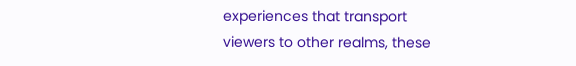experiences that transport viewers to other realms, these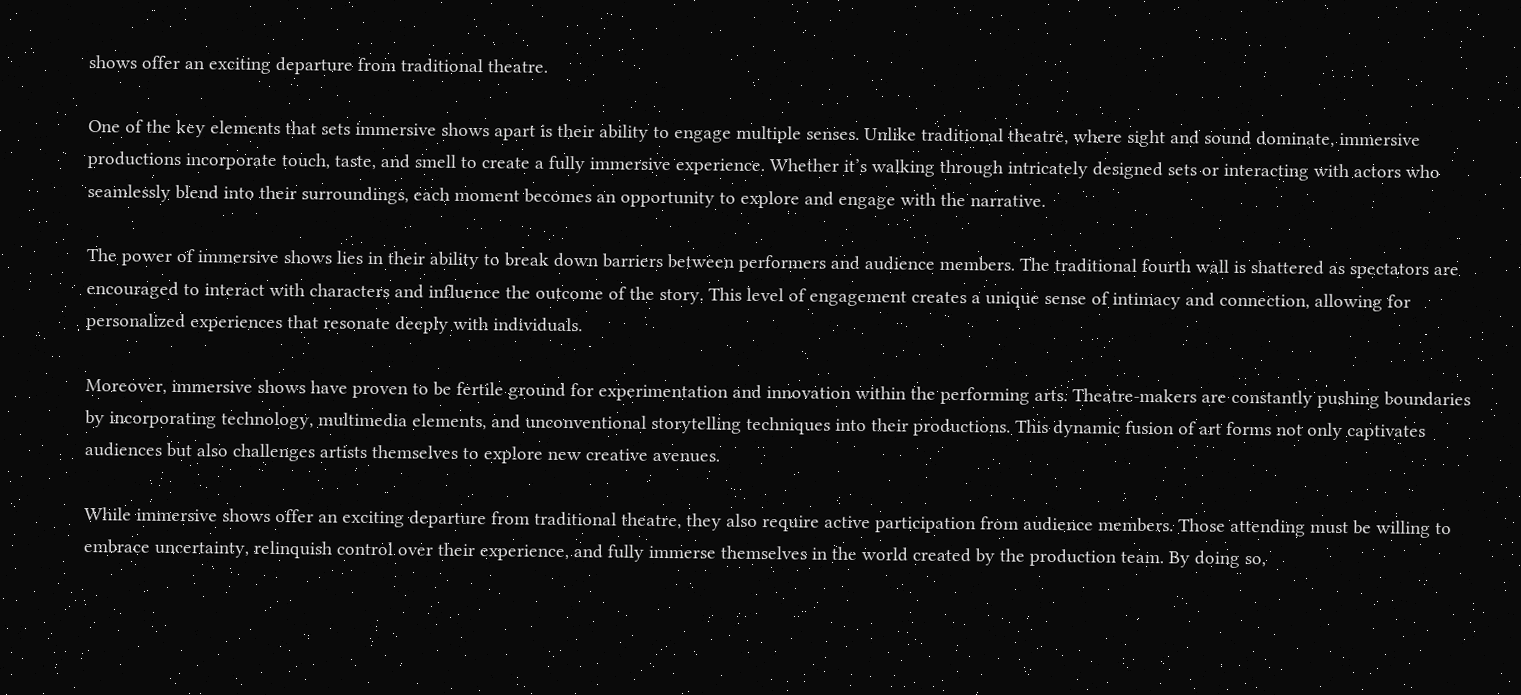shows offer an exciting departure from traditional theatre.

One of the key elements that sets immersive shows apart is their ability to engage multiple senses. Unlike traditional theatre, where sight and sound dominate, immersive productions incorporate touch, taste, and smell to create a fully immersive experience. Whether it’s walking through intricately designed sets or interacting with actors who seamlessly blend into their surroundings, each moment becomes an opportunity to explore and engage with the narrative.

The power of immersive shows lies in their ability to break down barriers between performers and audience members. The traditional fourth wall is shattered as spectators are encouraged to interact with characters and influence the outcome of the story. This level of engagement creates a unique sense of intimacy and connection, allowing for personalized experiences that resonate deeply with individuals.

Moreover, immersive shows have proven to be fertile ground for experimentation and innovation within the performing arts. Theatre-makers are constantly pushing boundaries by incorporating technology, multimedia elements, and unconventional storytelling techniques into their productions. This dynamic fusion of art forms not only captivates audiences but also challenges artists themselves to explore new creative avenues.

While immersive shows offer an exciting departure from traditional theatre, they also require active participation from audience members. Those attending must be willing to embrace uncertainty, relinquish control over their experience, and fully immerse themselves in the world created by the production team. By doing so,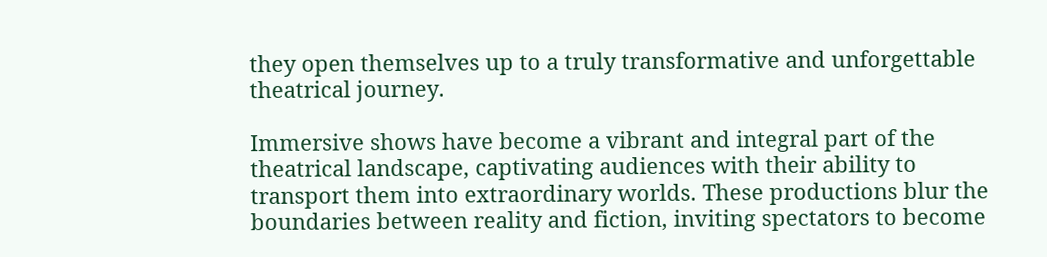they open themselves up to a truly transformative and unforgettable theatrical journey.

Immersive shows have become a vibrant and integral part of the theatrical landscape, captivating audiences with their ability to transport them into extraordinary worlds. These productions blur the boundaries between reality and fiction, inviting spectators to become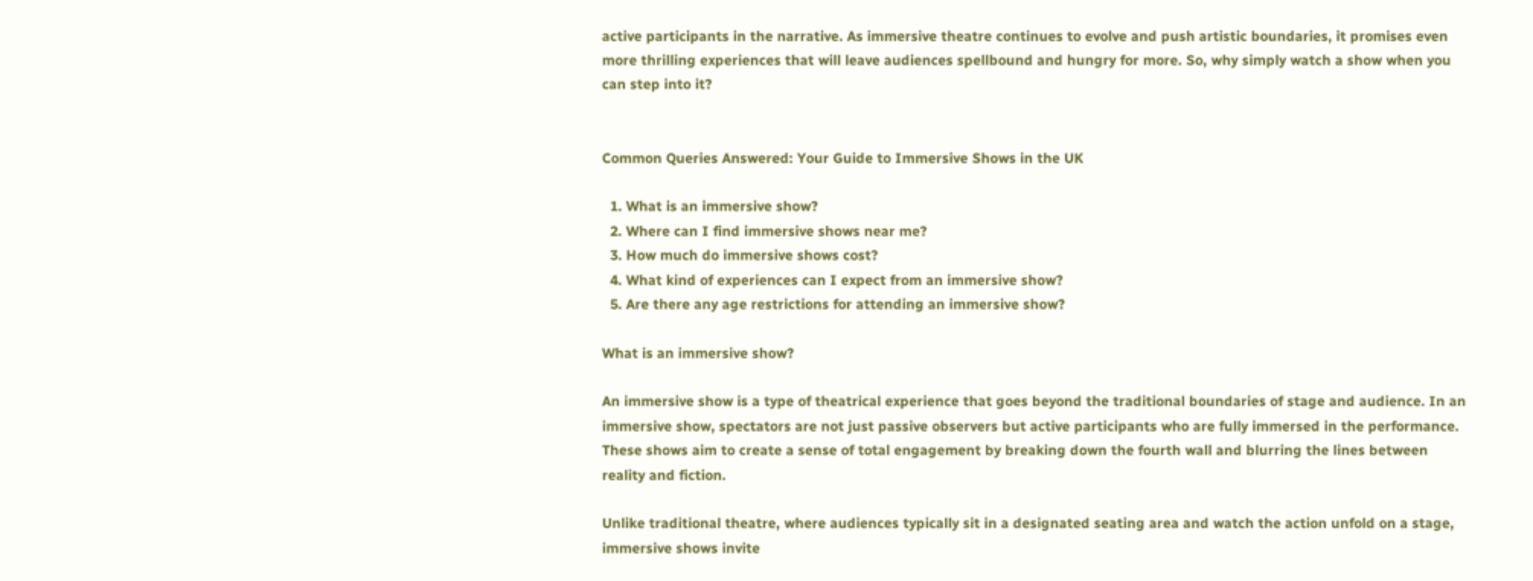active participants in the narrative. As immersive theatre continues to evolve and push artistic boundaries, it promises even more thrilling experiences that will leave audiences spellbound and hungry for more. So, why simply watch a show when you can step into it?


Common Queries Answered: Your Guide to Immersive Shows in the UK

  1. What is an immersive show?
  2. Where can I find immersive shows near me?
  3. How much do immersive shows cost?
  4. What kind of experiences can I expect from an immersive show?
  5. Are there any age restrictions for attending an immersive show?

What is an immersive show?

An immersive show is a type of theatrical experience that goes beyond the traditional boundaries of stage and audience. In an immersive show, spectators are not just passive observers but active participants who are fully immersed in the performance. These shows aim to create a sense of total engagement by breaking down the fourth wall and blurring the lines between reality and fiction.

Unlike traditional theatre, where audiences typically sit in a designated seating area and watch the action unfold on a stage, immersive shows invite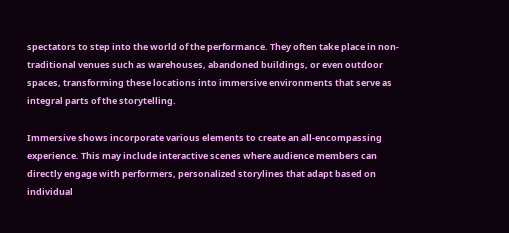spectators to step into the world of the performance. They often take place in non-traditional venues such as warehouses, abandoned buildings, or even outdoor spaces, transforming these locations into immersive environments that serve as integral parts of the storytelling.

Immersive shows incorporate various elements to create an all-encompassing experience. This may include interactive scenes where audience members can directly engage with performers, personalized storylines that adapt based on individual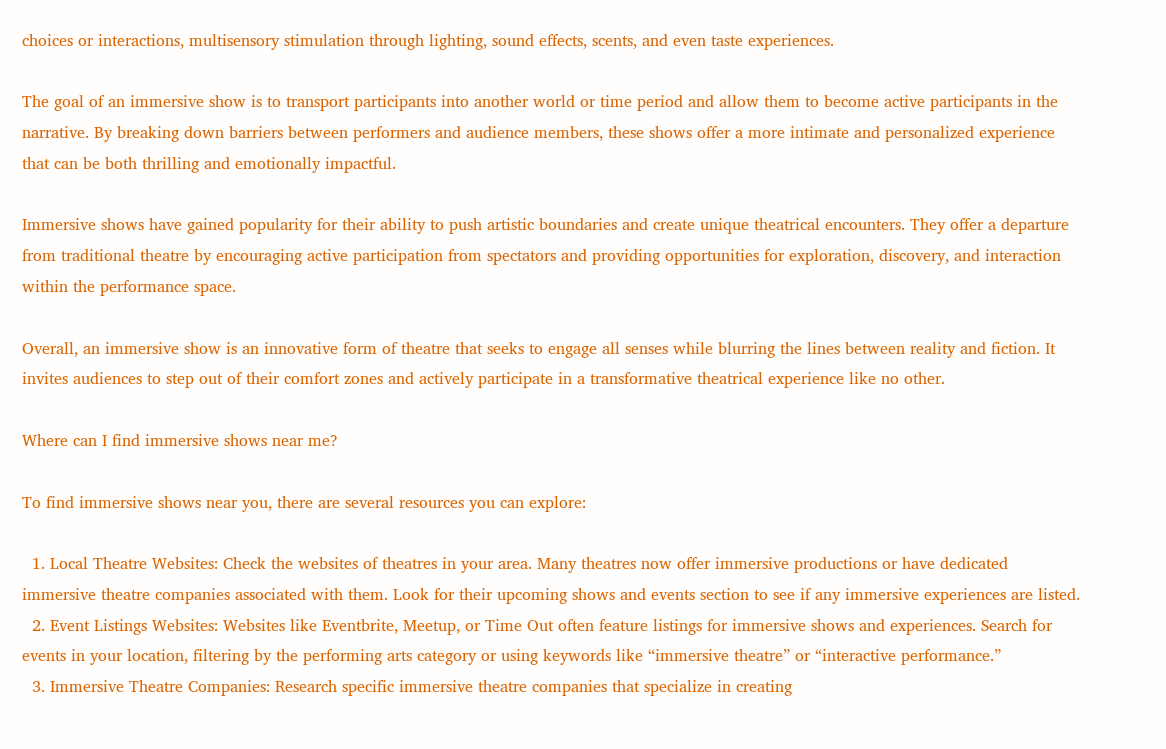choices or interactions, multisensory stimulation through lighting, sound effects, scents, and even taste experiences.

The goal of an immersive show is to transport participants into another world or time period and allow them to become active participants in the narrative. By breaking down barriers between performers and audience members, these shows offer a more intimate and personalized experience that can be both thrilling and emotionally impactful.

Immersive shows have gained popularity for their ability to push artistic boundaries and create unique theatrical encounters. They offer a departure from traditional theatre by encouraging active participation from spectators and providing opportunities for exploration, discovery, and interaction within the performance space.

Overall, an immersive show is an innovative form of theatre that seeks to engage all senses while blurring the lines between reality and fiction. It invites audiences to step out of their comfort zones and actively participate in a transformative theatrical experience like no other.

Where can I find immersive shows near me?

To find immersive shows near you, there are several resources you can explore:

  1. Local Theatre Websites: Check the websites of theatres in your area. Many theatres now offer immersive productions or have dedicated immersive theatre companies associated with them. Look for their upcoming shows and events section to see if any immersive experiences are listed.
  2. Event Listings Websites: Websites like Eventbrite, Meetup, or Time Out often feature listings for immersive shows and experiences. Search for events in your location, filtering by the performing arts category or using keywords like “immersive theatre” or “interactive performance.”
  3. Immersive Theatre Companies: Research specific immersive theatre companies that specialize in creating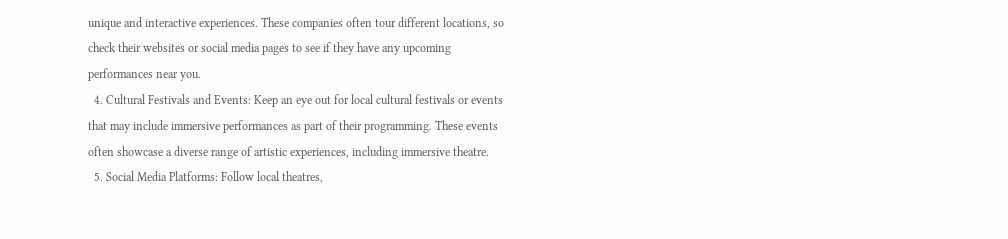unique and interactive experiences. These companies often tour different locations, so check their websites or social media pages to see if they have any upcoming performances near you.
  4. Cultural Festivals and Events: Keep an eye out for local cultural festivals or events that may include immersive performances as part of their programming. These events often showcase a diverse range of artistic experiences, including immersive theatre.
  5. Social Media Platforms: Follow local theatres,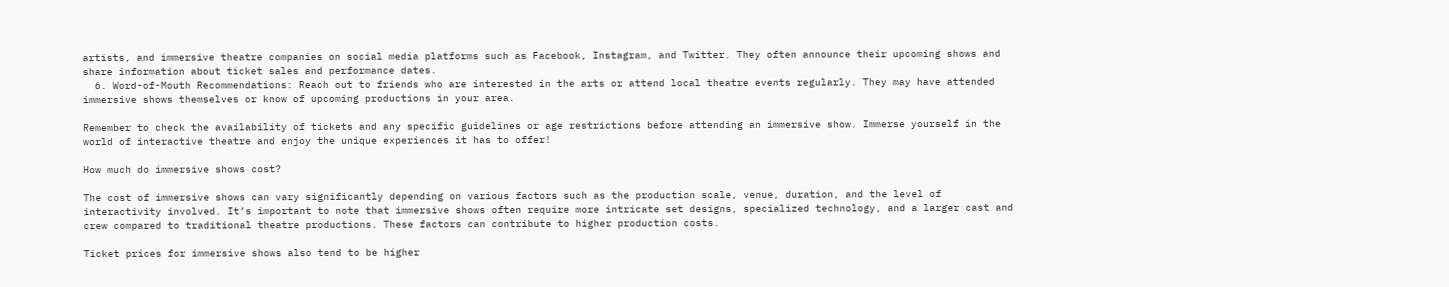artists, and immersive theatre companies on social media platforms such as Facebook, Instagram, and Twitter. They often announce their upcoming shows and share information about ticket sales and performance dates.
  6. Word-of-Mouth Recommendations: Reach out to friends who are interested in the arts or attend local theatre events regularly. They may have attended immersive shows themselves or know of upcoming productions in your area.

Remember to check the availability of tickets and any specific guidelines or age restrictions before attending an immersive show. Immerse yourself in the world of interactive theatre and enjoy the unique experiences it has to offer!

How much do immersive shows cost?

The cost of immersive shows can vary significantly depending on various factors such as the production scale, venue, duration, and the level of interactivity involved. It’s important to note that immersive shows often require more intricate set designs, specialized technology, and a larger cast and crew compared to traditional theatre productions. These factors can contribute to higher production costs.

Ticket prices for immersive shows also tend to be higher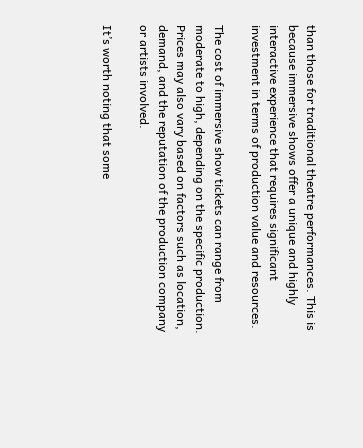than those for traditional theatre performances. This is because immersive shows offer a unique and highly interactive experience that requires significant investment in terms of production value and resources.

The cost of immersive show tickets can range from moderate to high, depending on the specific production. Prices may also vary based on factors such as location, demand, and the reputation of the production company or artists involved.

It’s worth noting that some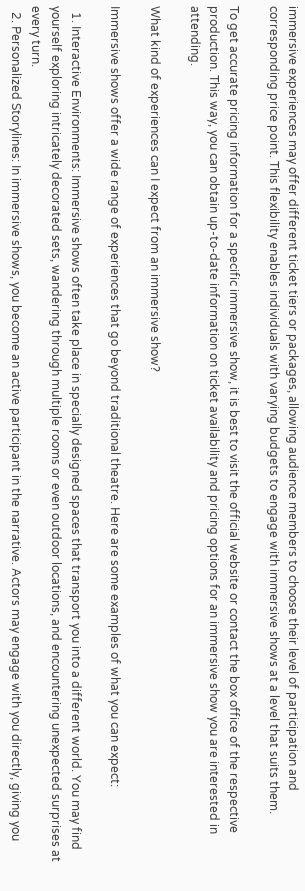immersive experiences may offer different ticket tiers or packages, allowing audience members to choose their level of participation and corresponding price point. This flexibility enables individuals with varying budgets to engage with immersive shows at a level that suits them.

To get accurate pricing information for a specific immersive show, it is best to visit the official website or contact the box office of the respective production. This way, you can obtain up-to-date information on ticket availability and pricing options for an immersive show you are interested in attending.

What kind of experiences can I expect from an immersive show?

Immersive shows offer a wide range of experiences that go beyond traditional theatre. Here are some examples of what you can expect:

  1. Interactive Environments: Immersive shows often take place in specially designed spaces that transport you into a different world. You may find yourself exploring intricately decorated sets, wandering through multiple rooms or even outdoor locations, and encountering unexpected surprises at every turn.
  2. Personalized Storylines: In immersive shows, you become an active participant in the narrative. Actors may engage with you directly, giving you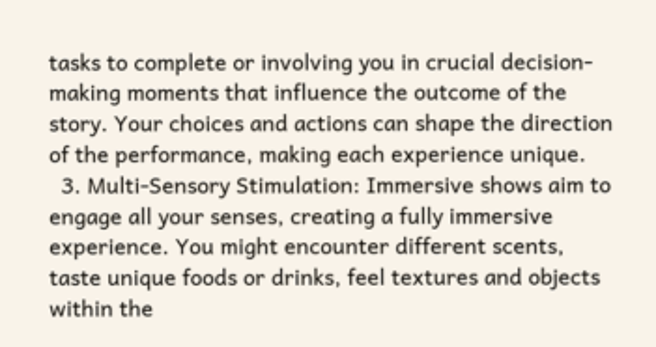tasks to complete or involving you in crucial decision-making moments that influence the outcome of the story. Your choices and actions can shape the direction of the performance, making each experience unique.
  3. Multi-Sensory Stimulation: Immersive shows aim to engage all your senses, creating a fully immersive experience. You might encounter different scents, taste unique foods or drinks, feel textures and objects within the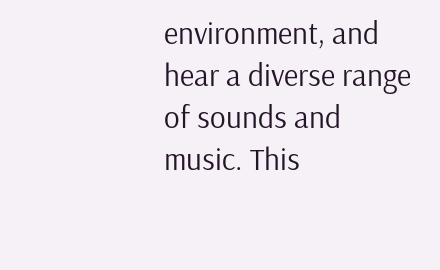environment, and hear a diverse range of sounds and music. This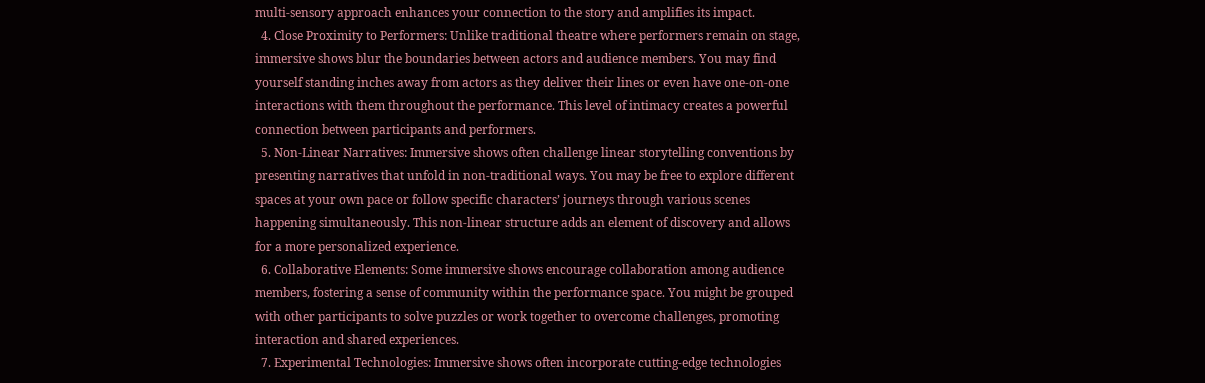multi-sensory approach enhances your connection to the story and amplifies its impact.
  4. Close Proximity to Performers: Unlike traditional theatre where performers remain on stage, immersive shows blur the boundaries between actors and audience members. You may find yourself standing inches away from actors as they deliver their lines or even have one-on-one interactions with them throughout the performance. This level of intimacy creates a powerful connection between participants and performers.
  5. Non-Linear Narratives: Immersive shows often challenge linear storytelling conventions by presenting narratives that unfold in non-traditional ways. You may be free to explore different spaces at your own pace or follow specific characters’ journeys through various scenes happening simultaneously. This non-linear structure adds an element of discovery and allows for a more personalized experience.
  6. Collaborative Elements: Some immersive shows encourage collaboration among audience members, fostering a sense of community within the performance space. You might be grouped with other participants to solve puzzles or work together to overcome challenges, promoting interaction and shared experiences.
  7. Experimental Technologies: Immersive shows often incorporate cutting-edge technologies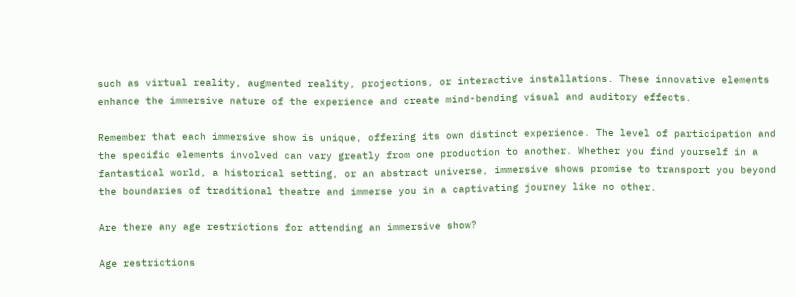such as virtual reality, augmented reality, projections, or interactive installations. These innovative elements enhance the immersive nature of the experience and create mind-bending visual and auditory effects.

Remember that each immersive show is unique, offering its own distinct experience. The level of participation and the specific elements involved can vary greatly from one production to another. Whether you find yourself in a fantastical world, a historical setting, or an abstract universe, immersive shows promise to transport you beyond the boundaries of traditional theatre and immerse you in a captivating journey like no other.

Are there any age restrictions for attending an immersive show?

Age restrictions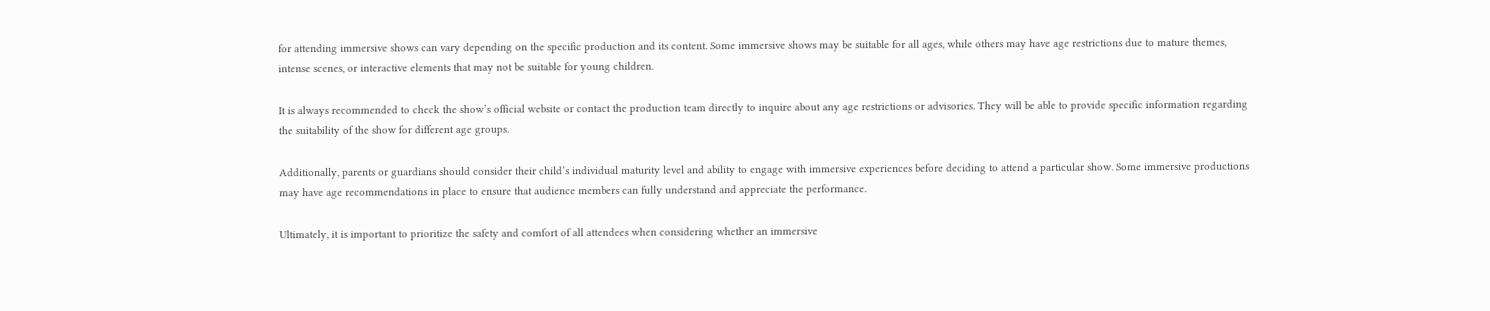for attending immersive shows can vary depending on the specific production and its content. Some immersive shows may be suitable for all ages, while others may have age restrictions due to mature themes, intense scenes, or interactive elements that may not be suitable for young children.

It is always recommended to check the show’s official website or contact the production team directly to inquire about any age restrictions or advisories. They will be able to provide specific information regarding the suitability of the show for different age groups.

Additionally, parents or guardians should consider their child’s individual maturity level and ability to engage with immersive experiences before deciding to attend a particular show. Some immersive productions may have age recommendations in place to ensure that audience members can fully understand and appreciate the performance.

Ultimately, it is important to prioritize the safety and comfort of all attendees when considering whether an immersive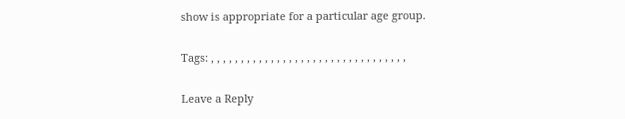show is appropriate for a particular age group.

Tags: , , , , , , , , , , , , , , , , , , , , , , , , , , , , , , , , ,

Leave a Reply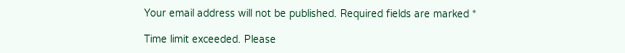Your email address will not be published. Required fields are marked *

Time limit exceeded. Please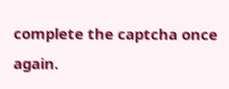complete the captcha once again.